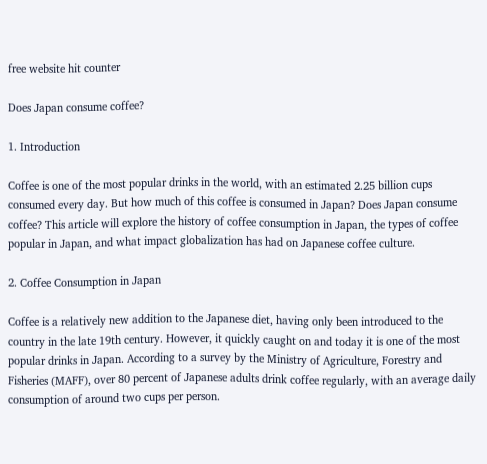free website hit counter

Does Japan consume coffee?

1. Introduction

Coffee is one of the most popular drinks in the world, with an estimated 2.25 billion cups consumed every day. But how much of this coffee is consumed in Japan? Does Japan consume coffee? This article will explore the history of coffee consumption in Japan, the types of coffee popular in Japan, and what impact globalization has had on Japanese coffee culture.

2. Coffee Consumption in Japan

Coffee is a relatively new addition to the Japanese diet, having only been introduced to the country in the late 19th century. However, it quickly caught on and today it is one of the most popular drinks in Japan. According to a survey by the Ministry of Agriculture, Forestry and Fisheries (MAFF), over 80 percent of Japanese adults drink coffee regularly, with an average daily consumption of around two cups per person.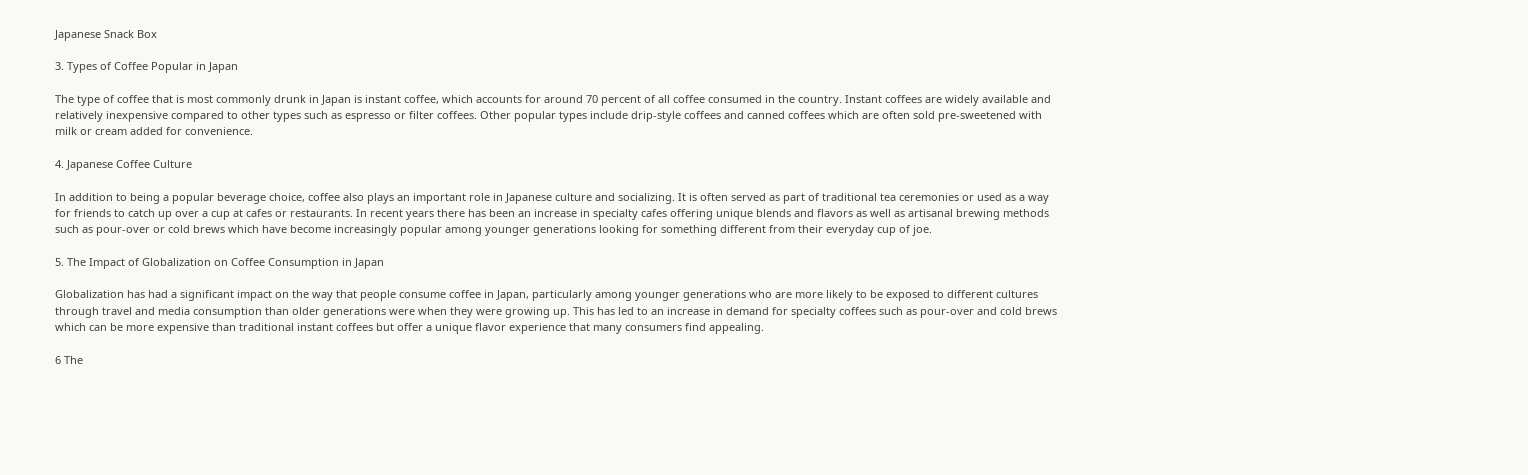Japanese Snack Box

3. Types of Coffee Popular in Japan

The type of coffee that is most commonly drunk in Japan is instant coffee, which accounts for around 70 percent of all coffee consumed in the country. Instant coffees are widely available and relatively inexpensive compared to other types such as espresso or filter coffees. Other popular types include drip-style coffees and canned coffees which are often sold pre-sweetened with milk or cream added for convenience.

4. Japanese Coffee Culture

In addition to being a popular beverage choice, coffee also plays an important role in Japanese culture and socializing. It is often served as part of traditional tea ceremonies or used as a way for friends to catch up over a cup at cafes or restaurants. In recent years there has been an increase in specialty cafes offering unique blends and flavors as well as artisanal brewing methods such as pour-over or cold brews which have become increasingly popular among younger generations looking for something different from their everyday cup of joe.

5. The Impact of Globalization on Coffee Consumption in Japan

Globalization has had a significant impact on the way that people consume coffee in Japan, particularly among younger generations who are more likely to be exposed to different cultures through travel and media consumption than older generations were when they were growing up. This has led to an increase in demand for specialty coffees such as pour-over and cold brews which can be more expensive than traditional instant coffees but offer a unique flavor experience that many consumers find appealing.

6 The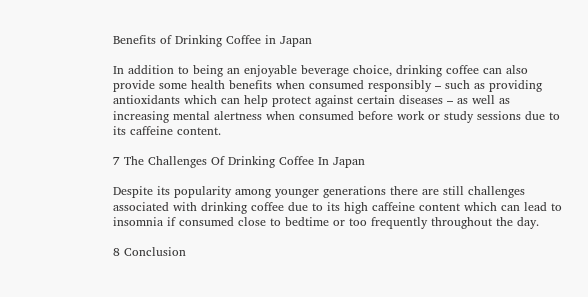Benefits of Drinking Coffee in Japan

In addition to being an enjoyable beverage choice, drinking coffee can also provide some health benefits when consumed responsibly – such as providing antioxidants which can help protect against certain diseases – as well as increasing mental alertness when consumed before work or study sessions due to its caffeine content.

7 The Challenges Of Drinking Coffee In Japan

Despite its popularity among younger generations there are still challenges associated with drinking coffee due to its high caffeine content which can lead to insomnia if consumed close to bedtime or too frequently throughout the day.

8 Conclusion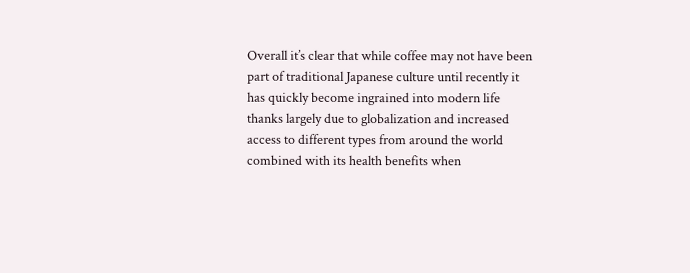Overall it’s clear that while coffee may not have been part of traditional Japanese culture until recently it has quickly become ingrained into modern life thanks largely due to globalization and increased access to different types from around the world combined with its health benefits when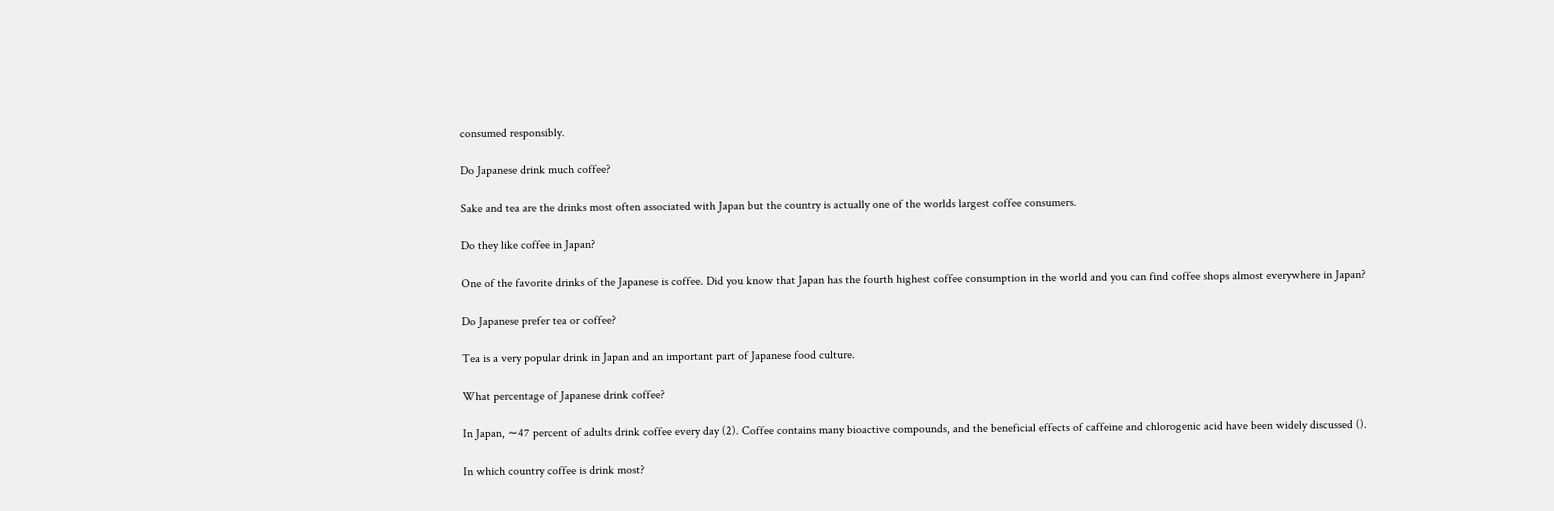consumed responsibly.

Do Japanese drink much coffee?

Sake and tea are the drinks most often associated with Japan but the country is actually one of the worlds largest coffee consumers.

Do they like coffee in Japan?

One of the favorite drinks of the Japanese is coffee. Did you know that Japan has the fourth highest coffee consumption in the world and you can find coffee shops almost everywhere in Japan?

Do Japanese prefer tea or coffee?

Tea is a very popular drink in Japan and an important part of Japanese food culture.

What percentage of Japanese drink coffee?

In Japan, ∼47 percent of adults drink coffee every day (2). Coffee contains many bioactive compounds, and the beneficial effects of caffeine and chlorogenic acid have been widely discussed ().

In which country coffee is drink most?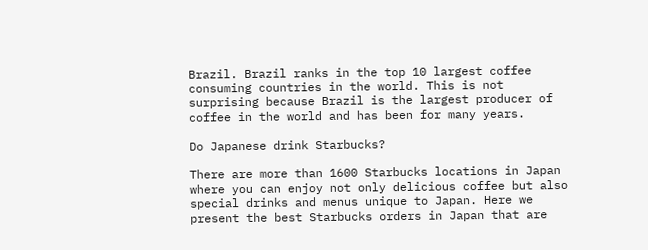Brazil. Brazil ranks in the top 10 largest coffee consuming countries in the world. This is not surprising because Brazil is the largest producer of coffee in the world and has been for many years.

Do Japanese drink Starbucks?

There are more than 1600 Starbucks locations in Japan where you can enjoy not only delicious coffee but also special drinks and menus unique to Japan. Here we present the best Starbucks orders in Japan that are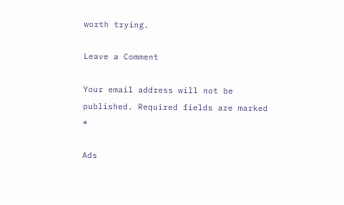worth trying.

Leave a Comment

Your email address will not be published. Required fields are marked *

Ads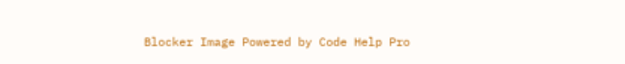Blocker Image Powered by Code Help Pro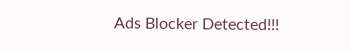Ads Blocker Detected!!!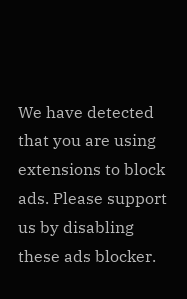We have detected that you are using extensions to block ads. Please support us by disabling these ads blocker.